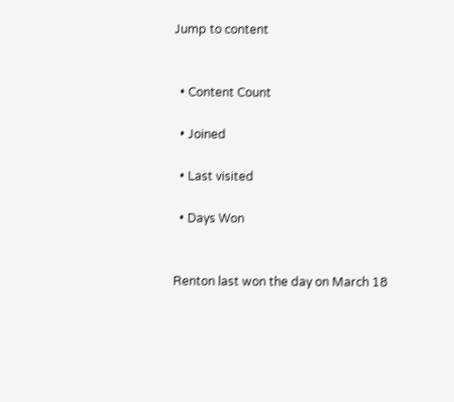Jump to content


  • Content Count

  • Joined

  • Last visited

  • Days Won


Renton last won the day on March 18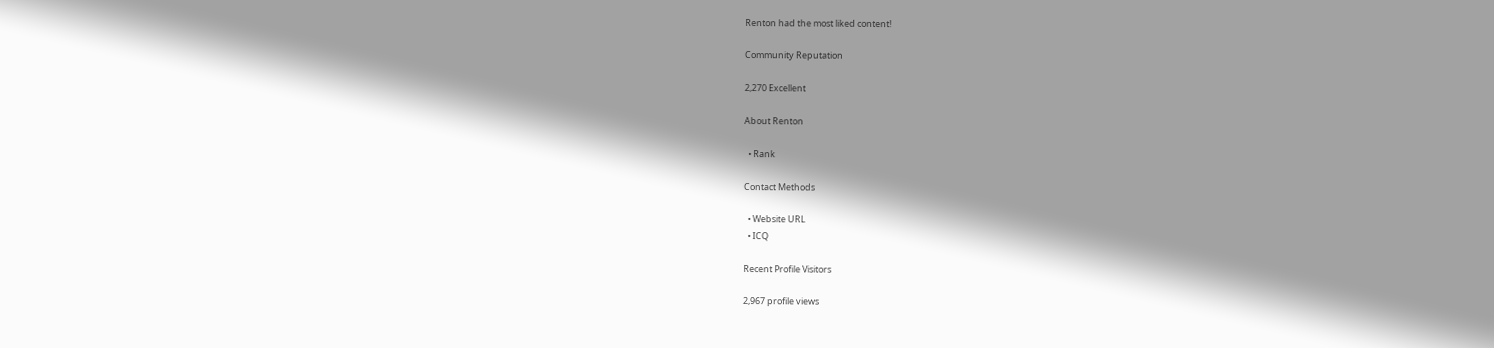Renton had the most liked content!

Community Reputation

2,270 Excellent

About Renton

  • Rank

Contact Methods

  • Website URL
  • ICQ

Recent Profile Visitors

2,967 profile views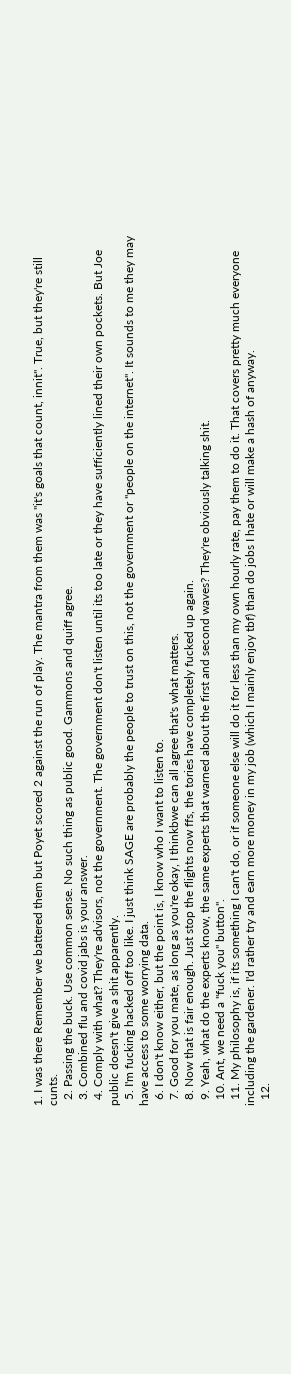1. I was there Remember we battered them but Poyet scored 2 against the run of play. The mantra from them was "it's goals that count, innit". True, but they're still cunts.
  2. Passing the buck. Use common sense. No such thing as public good. Gammons and quiff agree.
  3. Combined flu and covid jabs is your answer.
  4. Comply with what? They're advisors, not the government. The government don't listen until its too late or they have sufficiently lined their own pockets. But Joe public doesn't give a shit apparently.
  5. I'm fucking hacked off too like. I just think SAGE are probably the people to trust on this, not the government or "people on the internet". It sounds to me they may have access to some worrying data.
  6. I don't know either, but the point is, I know who I want to listen to.
  7. Good for you mate, as long as you're okay, I thinkbwe can all agree that's what matters.
  8. Now that is fair enough. Just stop the flights now ffs, the tories have completely fucked up again.
  9. Yeah, what do the experts know, the same experts that warned about the first and second waves? They're obviously talking shit.
  10. Ant, we need a "fuck you" button".
  11. My philosophy is, if its something I can't do, or if someone else will do it for less than my own hourly rate, pay them to do it. That covers pretty much everyone including the gardener. I'd rather try and earn more money in my job (which I mainly enjoy tbf) than do jobs I hate or will make a hash of anyway.
  12.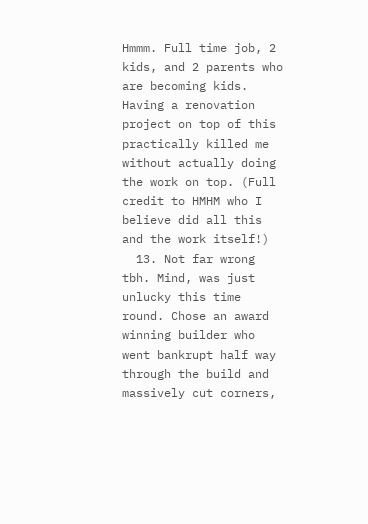Hmmm. Full time job, 2 kids, and 2 parents who are becoming kids. Having a renovation project on top of this practically killed me without actually doing the work on top. (Full credit to HMHM who I believe did all this and the work itself!)
  13. Not far wrong tbh. Mind, was just unlucky this time round. Chose an award winning builder who went bankrupt half way through the build and massively cut corners,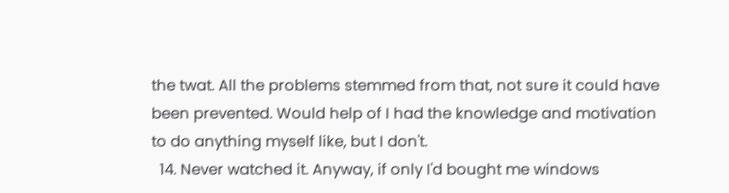the twat. All the problems stemmed from that, not sure it could have been prevented. Would help of I had the knowledge and motivation to do anything myself like, but I don't.
  14. Never watched it. Anyway, if only I'd bought me windows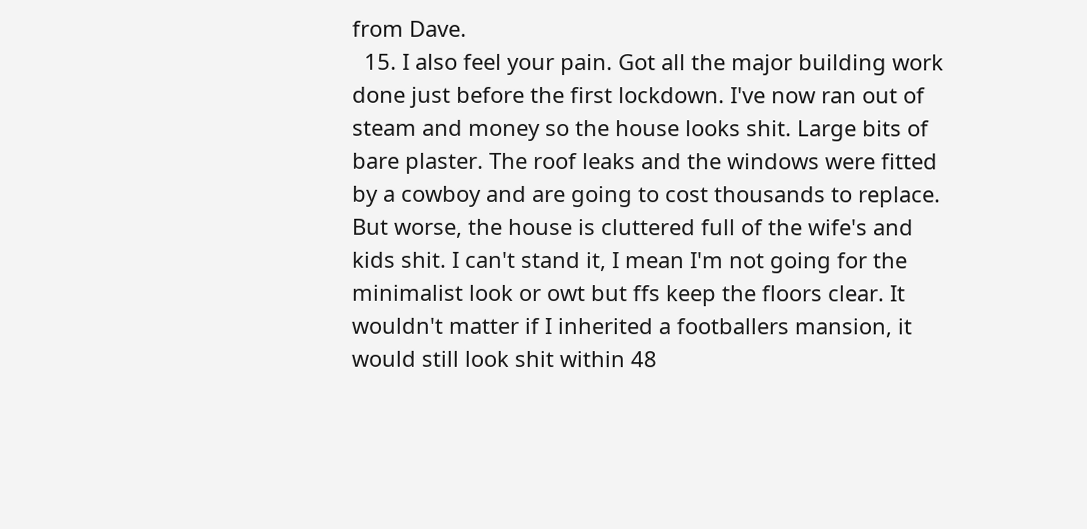from Dave.
  15. I also feel your pain. Got all the major building work done just before the first lockdown. I've now ran out of steam and money so the house looks shit. Large bits of bare plaster. The roof leaks and the windows were fitted by a cowboy and are going to cost thousands to replace. But worse, the house is cluttered full of the wife's and kids shit. I can't stand it, I mean I'm not going for the minimalist look or owt but ffs keep the floors clear. It wouldn't matter if I inherited a footballers mansion, it would still look shit within 48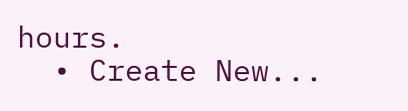hours.
  • Create New...